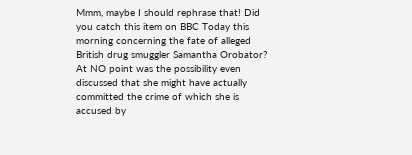Mmm, maybe I should rephrase that! Did you catch this item on BBC Today this morning concerning the fate of alleged British drug smuggler Samantha Orobator? At NO point was the possibility even discussed that she might have actually committed the crime of which she is accused by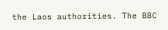the Laos authorities. The BBC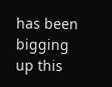has been bigging up this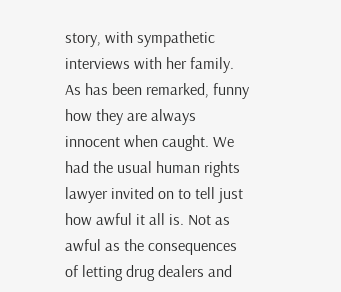story, with sympathetic interviews with her family. As has been remarked, funny how they are always innocent when caught. We had the usual human rights lawyer invited on to tell just how awful it all is. Not as awful as the consequences of letting drug dealers and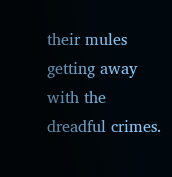their mules getting away with the dreadful crimes.